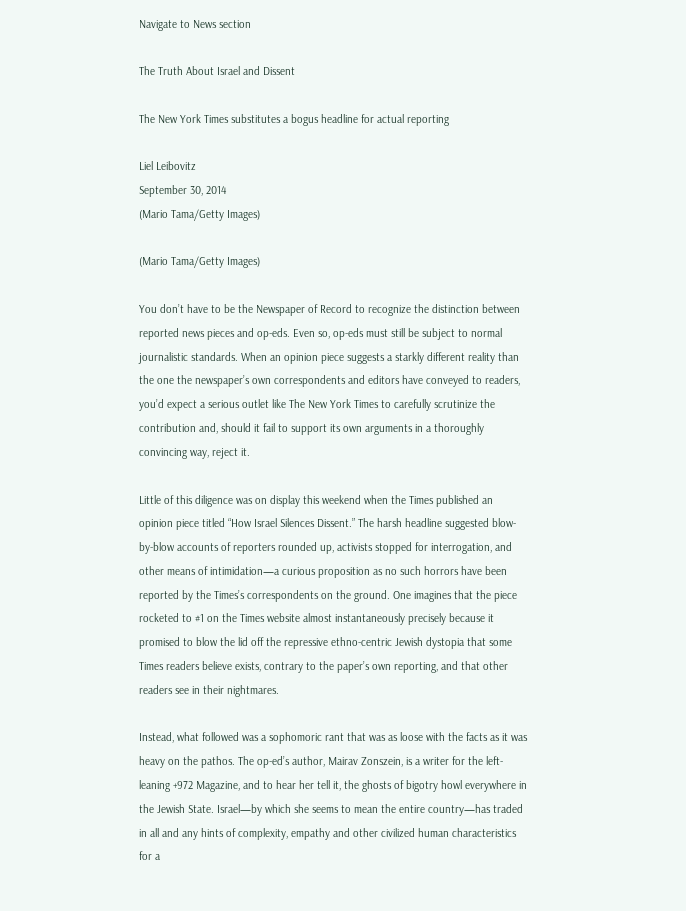Navigate to News section

The Truth About Israel and Dissent

The New York Times substitutes a bogus headline for actual reporting

Liel Leibovitz
September 30, 2014
(Mario Tama/Getty Images)

(Mario Tama/Getty Images)

You don’t have to be the Newspaper of Record to recognize the distinction between reported news pieces and op-eds. Even so, op-eds must still be subject to normal journalistic standards. When an opinion piece suggests a starkly different reality than the one the newspaper’s own correspondents and editors have conveyed to readers, you’d expect a serious outlet like The New York Times to carefully scrutinize the contribution and, should it fail to support its own arguments in a thoroughly convincing way, reject it.

Little of this diligence was on display this weekend when the Times published an opinion piece titled “How Israel Silences Dissent.” The harsh headline suggested blow-by-blow accounts of reporters rounded up, activists stopped for interrogation, and other means of intimidation—a curious proposition as no such horrors have been reported by the Times’s correspondents on the ground. One imagines that the piece rocketed to #1 on the Times website almost instantaneously precisely because it promised to blow the lid off the repressive ethno-centric Jewish dystopia that some Times readers believe exists, contrary to the paper’s own reporting, and that other readers see in their nightmares.

Instead, what followed was a sophomoric rant that was as loose with the facts as it was heavy on the pathos. The op-ed’s author, Mairav Zonszein, is a writer for the left-leaning +972 Magazine, and to hear her tell it, the ghosts of bigotry howl everywhere in the Jewish State. Israel—by which she seems to mean the entire country—has traded in all and any hints of complexity, empathy and other civilized human characteristics for a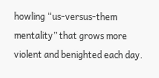howling “us-versus-them mentality” that grows more violent and benighted each day.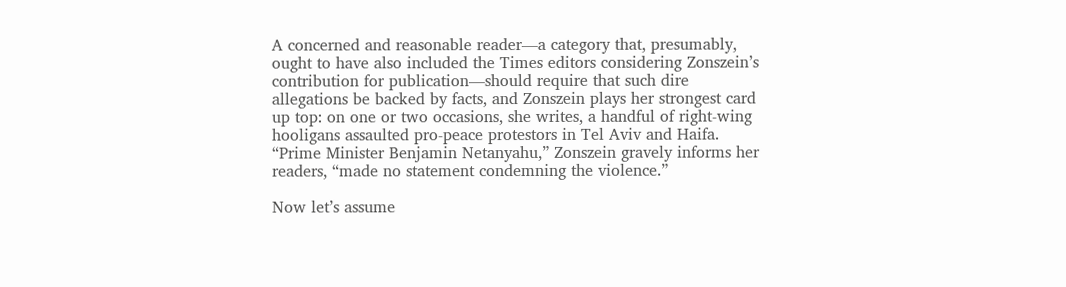A concerned and reasonable reader—a category that, presumably, ought to have also included the Times editors considering Zonszein’s contribution for publication—should require that such dire allegations be backed by facts, and Zonszein plays her strongest card up top: on one or two occasions, she writes, a handful of right-wing hooligans assaulted pro-peace protestors in Tel Aviv and Haifa. “Prime Minister Benjamin Netanyahu,” Zonszein gravely informs her readers, “made no statement condemning the violence.”

Now let’s assume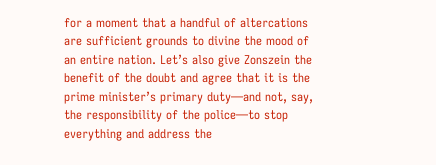for a moment that a handful of altercations are sufficient grounds to divine the mood of an entire nation. Let’s also give Zonszein the benefit of the doubt and agree that it is the prime minister’s primary duty—and not, say, the responsibility of the police—to stop everything and address the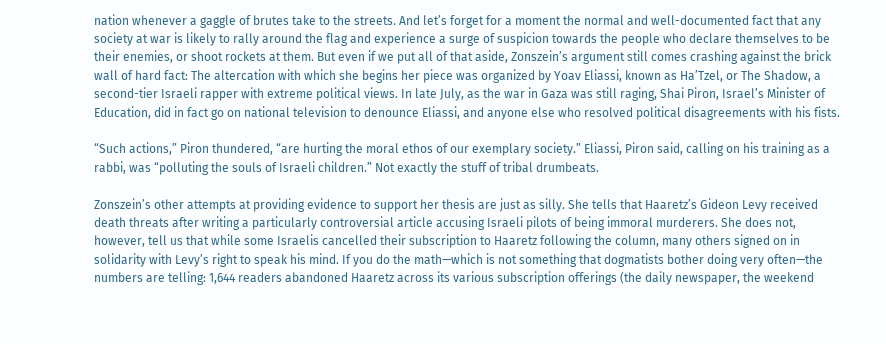nation whenever a gaggle of brutes take to the streets. And let’s forget for a moment the normal and well-documented fact that any society at war is likely to rally around the flag and experience a surge of suspicion towards the people who declare themselves to be their enemies, or shoot rockets at them. But even if we put all of that aside, Zonszein’s argument still comes crashing against the brick wall of hard fact: The altercation with which she begins her piece was organized by Yoav Eliassi, known as Ha’Tzel, or The Shadow, a second-tier Israeli rapper with extreme political views. In late July, as the war in Gaza was still raging, Shai Piron, Israel’s Minister of Education, did in fact go on national television to denounce Eliassi, and anyone else who resolved political disagreements with his fists.

“Such actions,” Piron thundered, “are hurting the moral ethos of our exemplary society.” Eliassi, Piron said, calling on his training as a rabbi, was “polluting the souls of Israeli children.” Not exactly the stuff of tribal drumbeats.

Zonszein’s other attempts at providing evidence to support her thesis are just as silly. She tells that Haaretz’s Gideon Levy received death threats after writing a particularly controversial article accusing Israeli pilots of being immoral murderers. She does not, however, tell us that while some Israelis cancelled their subscription to Haaretz following the column, many others signed on in solidarity with Levy’s right to speak his mind. If you do the math—which is not something that dogmatists bother doing very often—the numbers are telling: 1,644 readers abandoned Haaretz across its various subscription offerings (the daily newspaper, the weekend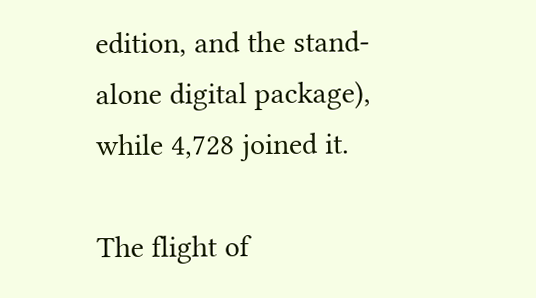edition, and the stand-alone digital package), while 4,728 joined it.

The flight of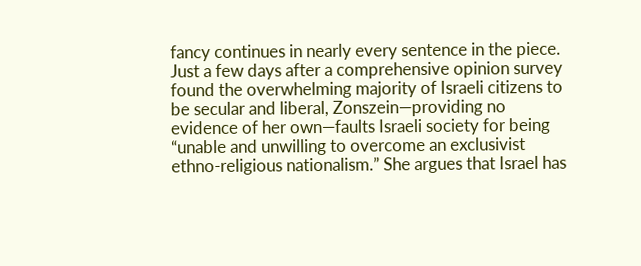fancy continues in nearly every sentence in the piece. Just a few days after a comprehensive opinion survey found the overwhelming majority of Israeli citizens to be secular and liberal, Zonszein—providing no evidence of her own—faults Israeli society for being “unable and unwilling to overcome an exclusivist ethno-religious nationalism.” She argues that Israel has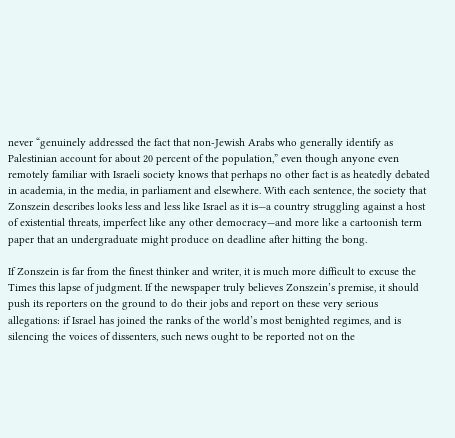never “genuinely addressed the fact that non-Jewish Arabs who generally identify as Palestinian account for about 20 percent of the population,” even though anyone even remotely familiar with Israeli society knows that perhaps no other fact is as heatedly debated in academia, in the media, in parliament and elsewhere. With each sentence, the society that Zonszein describes looks less and less like Israel as it is—a country struggling against a host of existential threats, imperfect like any other democracy—and more like a cartoonish term paper that an undergraduate might produce on deadline after hitting the bong.

If Zonszein is far from the finest thinker and writer, it is much more difficult to excuse the Times this lapse of judgment. If the newspaper truly believes Zonszein’s premise, it should push its reporters on the ground to do their jobs and report on these very serious allegations: if Israel has joined the ranks of the world’s most benighted regimes, and is silencing the voices of dissenters, such news ought to be reported not on the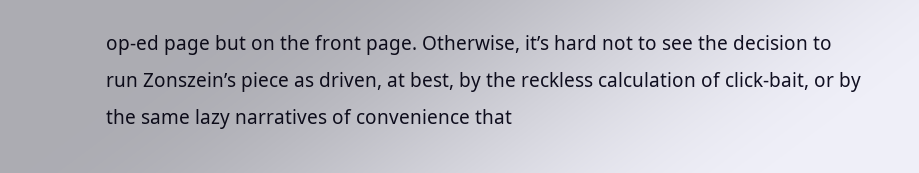op-ed page but on the front page. Otherwise, it’s hard not to see the decision to run Zonszein’s piece as driven, at best, by the reckless calculation of click-bait, or by the same lazy narratives of convenience that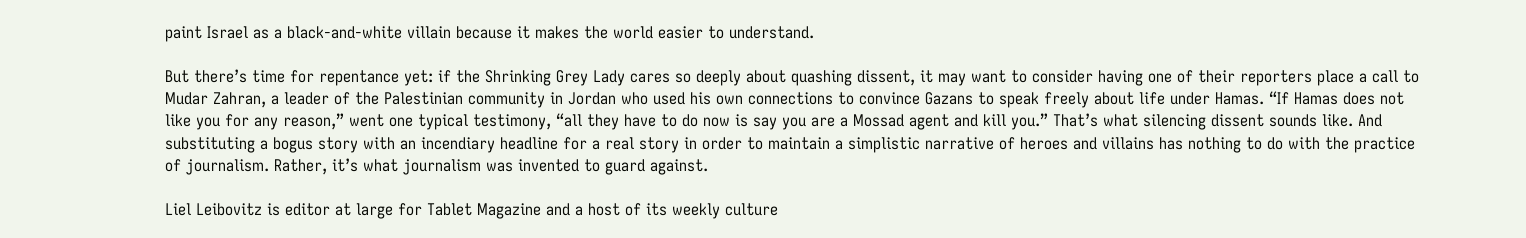paint Israel as a black-and-white villain because it makes the world easier to understand.

But there’s time for repentance yet: if the Shrinking Grey Lady cares so deeply about quashing dissent, it may want to consider having one of their reporters place a call to Mudar Zahran, a leader of the Palestinian community in Jordan who used his own connections to convince Gazans to speak freely about life under Hamas. “If Hamas does not like you for any reason,” went one typical testimony, “all they have to do now is say you are a Mossad agent and kill you.” That’s what silencing dissent sounds like. And substituting a bogus story with an incendiary headline for a real story in order to maintain a simplistic narrative of heroes and villains has nothing to do with the practice of journalism. Rather, it’s what journalism was invented to guard against.

Liel Leibovitz is editor at large for Tablet Magazine and a host of its weekly culture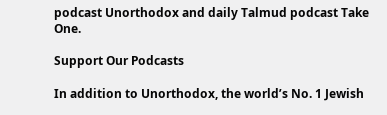podcast Unorthodox and daily Talmud podcast Take One.

Support Our Podcasts

In addition to Unorthodox, the world’s No. 1 Jewish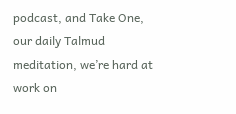podcast, and Take One, our daily Talmud meditation, we’re hard at work on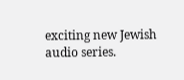exciting new Jewish audio series.